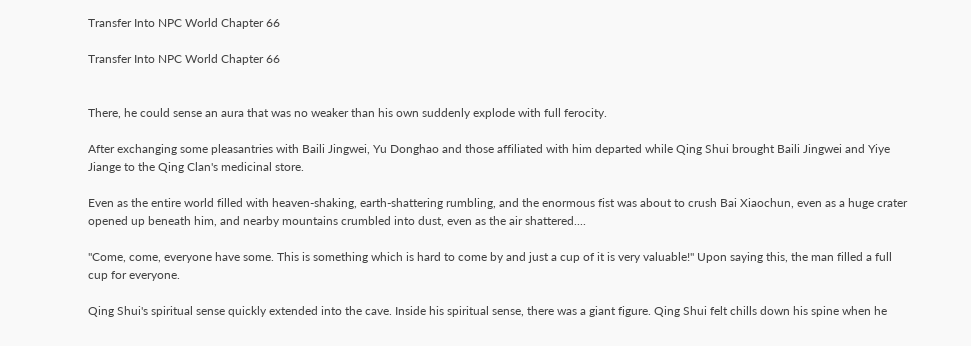Transfer Into NPC World Chapter 66

Transfer Into NPC World Chapter 66


There, he could sense an aura that was no weaker than his own suddenly explode with full ferocity.

After exchanging some pleasantries with Baili Jingwei, Yu Donghao and those affiliated with him departed while Qing Shui brought Baili Jingwei and Yiye Jiange to the Qing Clan's medicinal store.

Even as the entire world filled with heaven-shaking, earth-shattering rumbling, and the enormous fist was about to crush Bai Xiaochun, even as a huge crater opened up beneath him, and nearby mountains crumbled into dust, even as the air shattered....

"Come, come, everyone have some. This is something which is hard to come by and just a cup of it is very valuable!" Upon saying this, the man filled a full cup for everyone.

Qing Shui's spiritual sense quickly extended into the cave. Inside his spiritual sense, there was a giant figure. Qing Shui felt chills down his spine when he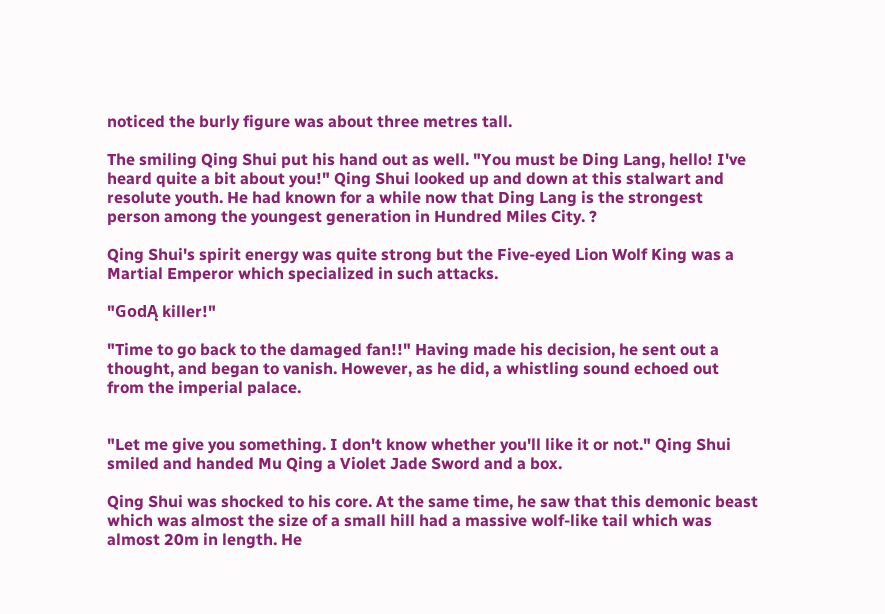noticed the burly figure was about three metres tall.

The smiling Qing Shui put his hand out as well. "You must be Ding Lang, hello! I've heard quite a bit about you!" Qing Shui looked up and down at this stalwart and resolute youth. He had known for a while now that Ding Lang is the strongest person among the youngest generation in Hundred Miles City. ?

Qing Shui's spirit energy was quite strong but the Five-eyed Lion Wolf King was a Martial Emperor which specialized in such attacks.

"GodĄ killer!"

"Time to go back to the damaged fan!!" Having made his decision, he sent out a thought, and began to vanish. However, as he did, a whistling sound echoed out from the imperial palace.


"Let me give you something. I don't know whether you'll like it or not." Qing Shui smiled and handed Mu Qing a Violet Jade Sword and a box.

Qing Shui was shocked to his core. At the same time, he saw that this demonic beast which was almost the size of a small hill had a massive wolf-like tail which was almost 20m in length. He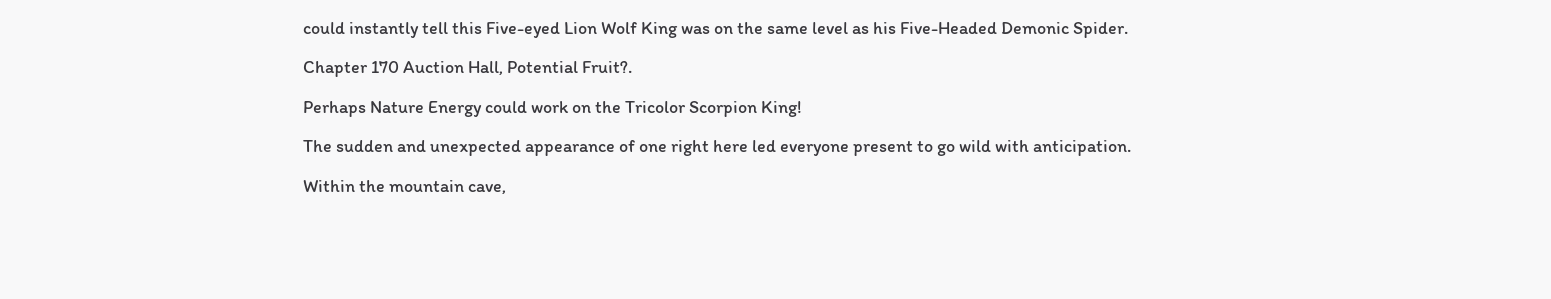could instantly tell this Five-eyed Lion Wolf King was on the same level as his Five-Headed Demonic Spider.

Chapter 170 Auction Hall, Potential Fruit?.

Perhaps Nature Energy could work on the Tricolor Scorpion King!

The sudden and unexpected appearance of one right here led everyone present to go wild with anticipation.

Within the mountain cave,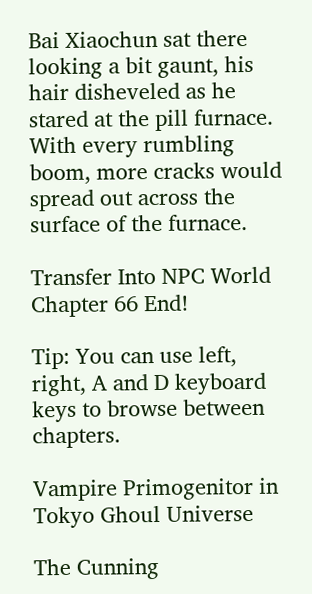Bai Xiaochun sat there looking a bit gaunt, his hair disheveled as he stared at the pill furnace. With every rumbling boom, more cracks would spread out across the surface of the furnace.

Transfer Into NPC World Chapter 66 End!

Tip: You can use left, right, A and D keyboard keys to browse between chapters.

Vampire Primogenitor in Tokyo Ghoul Universe

The Cunning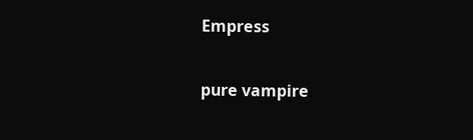Empress

pure vampire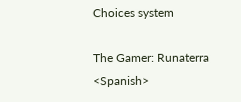Choices system

The Gamer: Runaterra <Spanish>